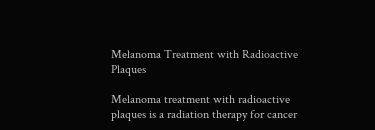Melanoma Treatment with Radioactive Plaques

Melanoma treatment with radioactive plaques is a radiation therapy for cancer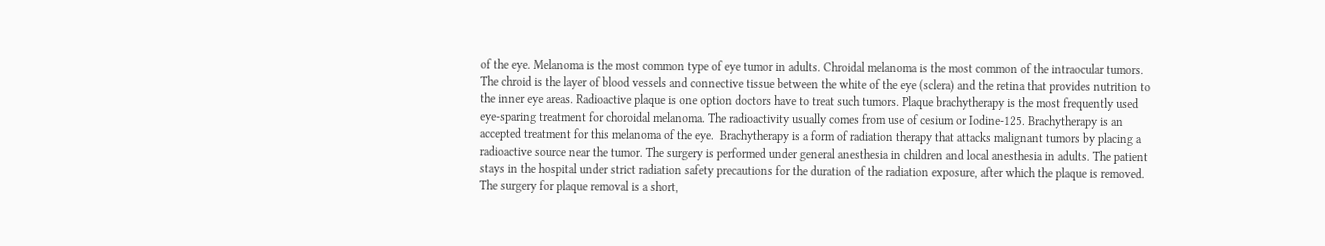of the eye. Melanoma is the most common type of eye tumor in adults. Chroidal melanoma is the most common of the intraocular tumors. The chroid is the layer of blood vessels and connective tissue between the white of the eye (sclera) and the retina that provides nutrition to the inner eye areas. Radioactive plaque is one option doctors have to treat such tumors. Plaque brachytherapy is the most frequently used eye-sparing treatment for choroidal melanoma. The radioactivity usually comes from use of cesium or Iodine-125. Brachytherapy is an accepted treatment for this melanoma of the eye.  Brachytherapy is a form of radiation therapy that attacks malignant tumors by placing a radioactive source near the tumor. The surgery is performed under general anesthesia in children and local anesthesia in adults. The patient stays in the hospital under strict radiation safety precautions for the duration of the radiation exposure, after which the plaque is removed. The surgery for plaque removal is a short,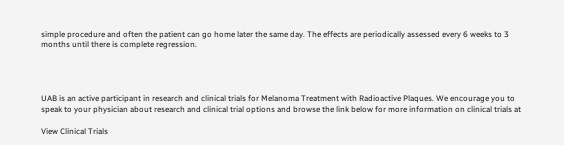simple procedure and often the patient can go home later the same day. The effects are periodically assessed every 6 weeks to 3 months until there is complete regression.




UAB is an active participant in research and clinical trials for Melanoma Treatment with Radioactive Plaques. We encourage you to speak to your physician about research and clinical trial options and browse the link below for more information on clinical trials at

View Clinical Trials